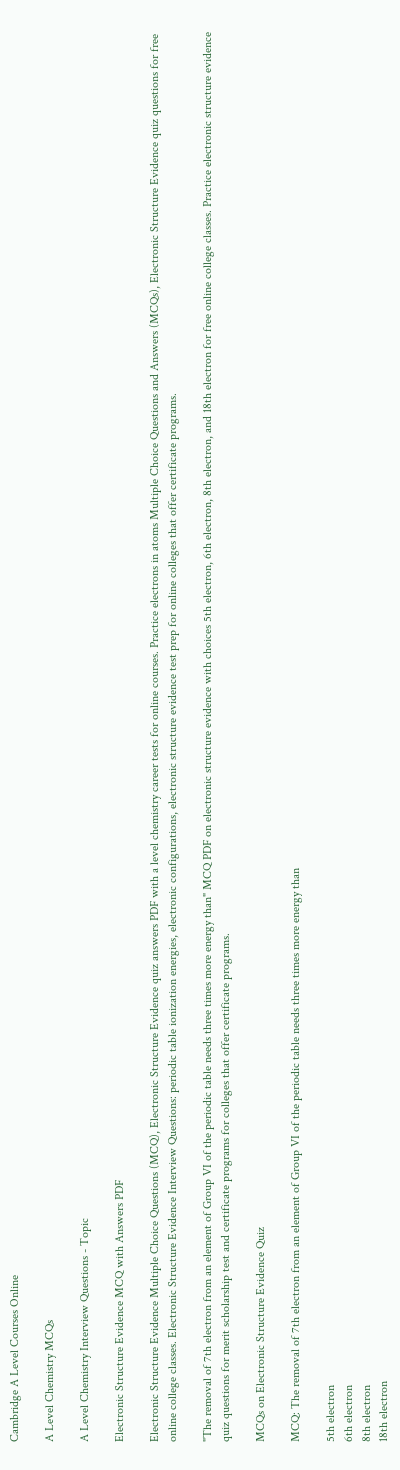Cambridge A Level Courses Online

A Level Chemistry MCQs

A Level Chemistry Interview Questions - Topic

Electronic Structure Evidence MCQ with Answers PDF

Electronic Structure Evidence Multiple Choice Questions (MCQ), Electronic Structure Evidence quiz answers PDF with a level chemistry career tests for online courses. Practice electrons in atoms Multiple Choice Questions and Answers (MCQs), Electronic Structure Evidence quiz questions for free online college classes. Electronic Structure Evidence Interview Questions: periodic table ionization energies, electronic configurations, electronic structure evidence test prep for online colleges that offer certificate programs.

"The removal of 7th electron from an element of Group VI of the periodic table needs three times more energy than" MCQ PDF on electronic structure evidence with choices 5th electron, 6th electron, 8th electron, and 18th electron for free online college classes. Practice electronic structure evidence quiz questions for merit scholarship test and certificate programs for colleges that offer certificate programs.

MCQs on Electronic Structure Evidence Quiz

MCQ: The removal of 7th electron from an element of Group VI of the periodic table needs three times more energy than

5th electron
6th electron
8th electron
18th electron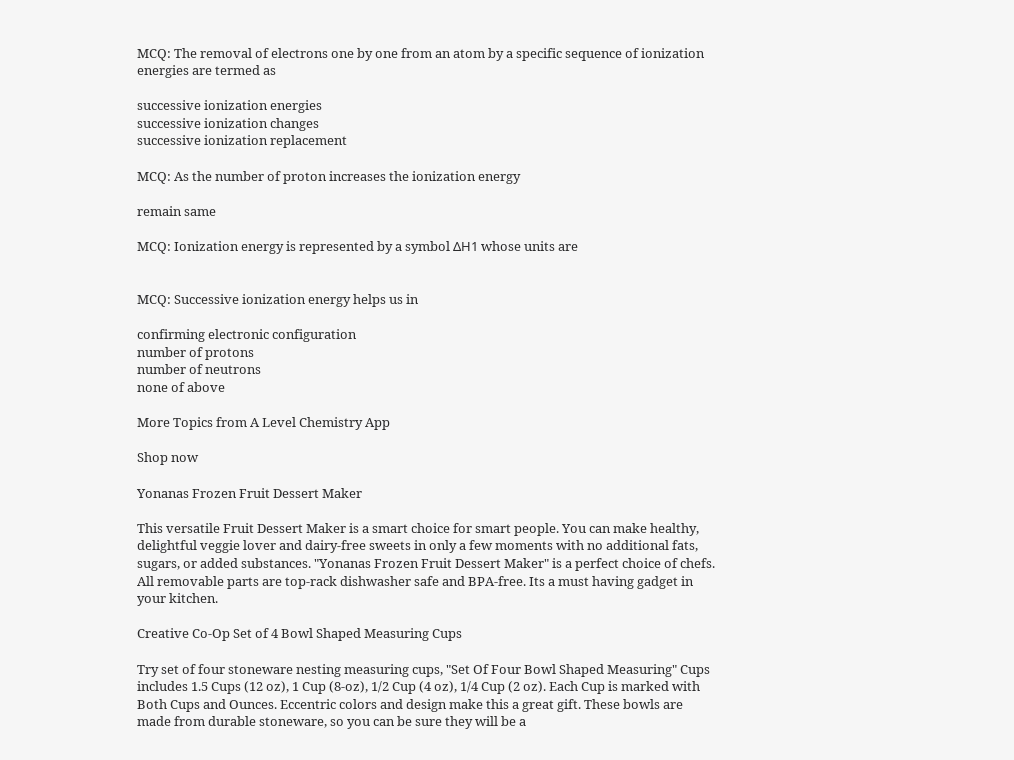MCQ: The removal of electrons one by one from an atom by a specific sequence of ionization energies are termed as

successive ionization energies
successive ionization changes
successive ionization replacement

MCQ: As the number of proton increases the ionization energy

remain same

MCQ: Ionization energy is represented by a symbol ΔH1 whose units are


MCQ: Successive ionization energy helps us in

confirming electronic configuration
number of protons
number of neutrons
none of above

More Topics from A Level Chemistry App

Shop now

Yonanas Frozen Fruit Dessert Maker

This versatile Fruit Dessert Maker is a smart choice for smart people. You can make healthy, delightful veggie lover and dairy-free sweets in only a few moments with no additional fats, sugars, or added substances. "Yonanas Frozen Fruit Dessert Maker" is a perfect choice of chefs. All removable parts are top-rack dishwasher safe and BPA-free. Its a must having gadget in your kitchen.

Creative Co-Op Set of 4 Bowl Shaped Measuring Cups

Try set of four stoneware nesting measuring cups, "Set Of Four Bowl Shaped Measuring" Cups includes 1.5 Cups (12 oz), 1 Cup (8-oz), 1/2 Cup (4 oz), 1/4 Cup (2 oz). Each Cup is marked with Both Cups and Ounces. Eccentric colors and design make this a great gift. These bowls are made from durable stoneware, so you can be sure they will be a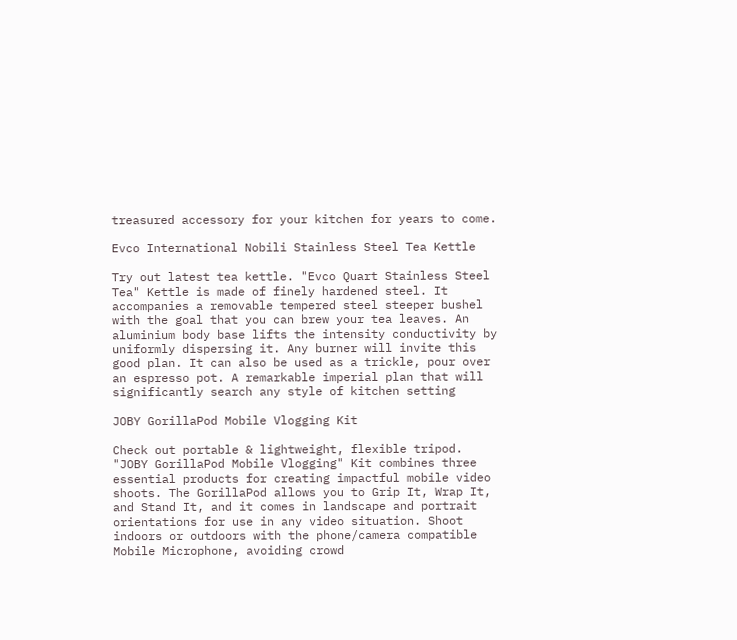treasured accessory for your kitchen for years to come.

Evco International Nobili Stainless Steel Tea Kettle

Try out latest tea kettle. "Evco Quart Stainless Steel Tea" Kettle is made of finely hardened steel. It accompanies a removable tempered steel steeper bushel with the goal that you can brew your tea leaves. An aluminium body base lifts the intensity conductivity by uniformly dispersing it. Any burner will invite this good plan. It can also be used as a trickle, pour over an espresso pot. A remarkable imperial plan that will significantly search any style of kitchen setting

JOBY GorillaPod Mobile Vlogging Kit

Check out portable & lightweight, flexible tripod. "JOBY GorillaPod Mobile Vlogging" Kit combines three essential products for creating impactful mobile video shoots. The GorillaPod allows you to Grip It, Wrap It, and Stand It, and it comes in landscape and portrait orientations for use in any video situation. Shoot indoors or outdoors with the phone/camera compatible Mobile Microphone, avoiding crowd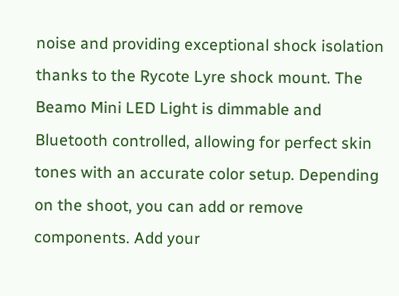noise and providing exceptional shock isolation thanks to the Rycote Lyre shock mount. The Beamo Mini LED Light is dimmable and Bluetooth controlled, allowing for perfect skin tones with an accurate color setup. Depending on the shoot, you can add or remove components. Add your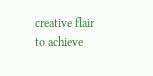creative flair to achieve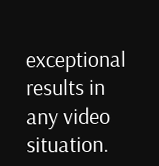exceptional results in any video situation.